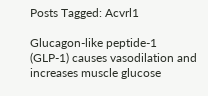Posts Tagged: Acvrl1

Glucagon-like peptide-1 (GLP-1) causes vasodilation and increases muscle glucose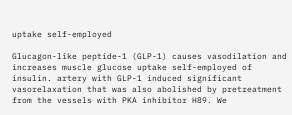uptake self-employed

Glucagon-like peptide-1 (GLP-1) causes vasodilation and increases muscle glucose uptake self-employed of insulin. artery with GLP-1 induced significant vasorelaxation that was also abolished by pretreatment from the vessels with PKA inhibitor H89. We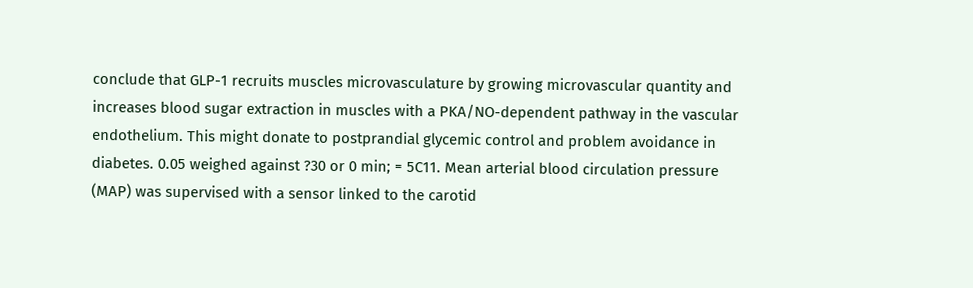conclude that GLP-1 recruits muscles microvasculature by growing microvascular quantity and increases blood sugar extraction in muscles with a PKA/NO-dependent pathway in the vascular endothelium. This might donate to postprandial glycemic control and problem avoidance in diabetes. 0.05 weighed against ?30 or 0 min; = 5C11. Mean arterial blood circulation pressure (MAP) was supervised with a sensor linked to the carotid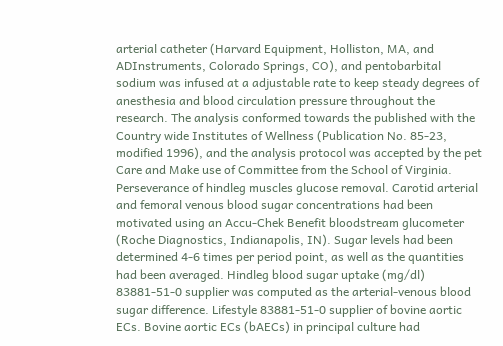arterial catheter (Harvard Equipment, Holliston, MA, and ADInstruments, Colorado Springs, CO), and pentobarbital sodium was infused at a adjustable rate to keep steady degrees of anesthesia and blood circulation pressure throughout the research. The analysis conformed towards the published with the Country wide Institutes of Wellness (Publication No. 85-23, modified 1996), and the analysis protocol was accepted by the pet Care and Make use of Committee from the School of Virginia. Perseverance of hindleg muscles glucose removal. Carotid arterial and femoral venous blood sugar concentrations had been motivated using an Accu-Chek Benefit bloodstream glucometer (Roche Diagnostics, Indianapolis, IN). Sugar levels had been determined 4-6 times per period point, as well as the quantities had been averaged. Hindleg blood sugar uptake (mg/dl) 83881-51-0 supplier was computed as the arterial-venous blood sugar difference. Lifestyle 83881-51-0 supplier of bovine aortic ECs. Bovine aortic ECs (bAECs) in principal culture had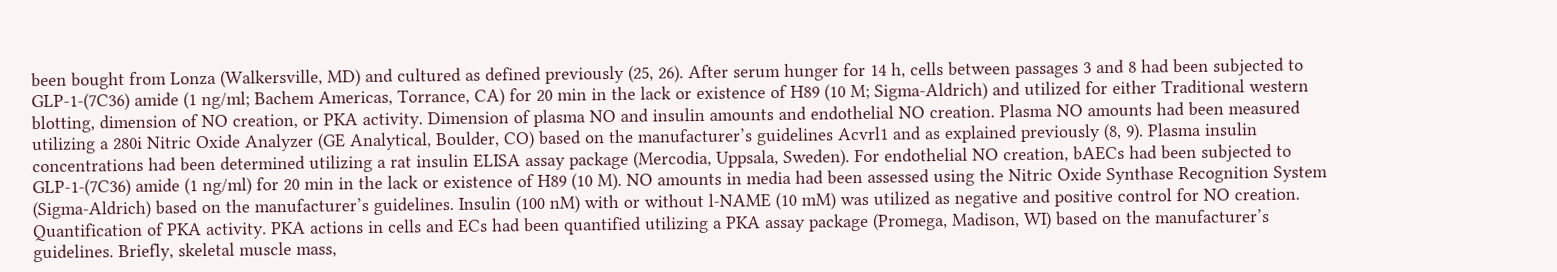been bought from Lonza (Walkersville, MD) and cultured as defined previously (25, 26). After serum hunger for 14 h, cells between passages 3 and 8 had been subjected to GLP-1-(7C36) amide (1 ng/ml; Bachem Americas, Torrance, CA) for 20 min in the lack or existence of H89 (10 M; Sigma-Aldrich) and utilized for either Traditional western blotting, dimension of NO creation, or PKA activity. Dimension of plasma NO and insulin amounts and endothelial NO creation. Plasma NO amounts had been measured utilizing a 280i Nitric Oxide Analyzer (GE Analytical, Boulder, CO) based on the manufacturer’s guidelines Acvrl1 and as explained previously (8, 9). Plasma insulin concentrations had been determined utilizing a rat insulin ELISA assay package (Mercodia, Uppsala, Sweden). For endothelial NO creation, bAECs had been subjected to GLP-1-(7C36) amide (1 ng/ml) for 20 min in the lack or existence of H89 (10 M). NO amounts in media had been assessed using the Nitric Oxide Synthase Recognition System (Sigma-Aldrich) based on the manufacturer’s guidelines. Insulin (100 nM) with or without l-NAME (10 mM) was utilized as negative and positive control for NO creation. Quantification of PKA activity. PKA actions in cells and ECs had been quantified utilizing a PKA assay package (Promega, Madison, WI) based on the manufacturer’s guidelines. Briefly, skeletal muscle mass,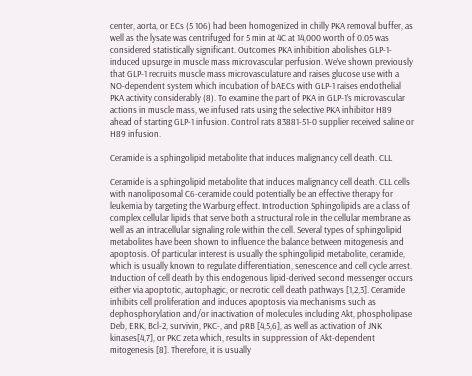center, aorta, or ECs (5 106) had been homogenized in chilly PKA removal buffer, as well as the lysate was centrifuged for 5 min at 4C at 14,000 worth of 0.05 was considered statistically significant. Outcomes PKA inhibition abolishes GLP-1-induced upsurge in muscle mass microvascular perfusion. We’ve shown previously that GLP-1 recruits muscle mass microvasculature and raises glucose use with a NO-dependent system which incubation of bAECs with GLP-1 raises endothelial PKA activity considerably (8). To examine the part of PKA in GLP-1’s microvascular actions in muscle mass, we infused rats using the selective PKA inhibitor H89 ahead of starting GLP-1 infusion. Control rats 83881-51-0 supplier received saline or H89 infusion.

Ceramide is a sphingolipid metabolite that induces malignancy cell death. CLL

Ceramide is a sphingolipid metabolite that induces malignancy cell death. CLL cells with nanoliposomal C6-ceramide could potentially be an effective therapy for leukemia by targeting the Warburg effect. Introduction Sphingolipids are a class of complex cellular lipids that serve both a structural role in the cellular membrane as well as an intracellular signaling role within the cell. Several types of sphingolipid metabolites have been shown to influence the balance between mitogenesis and apoptosis. Of particular interest is usually the sphingolipid metabolite, ceramide, which is usually known to regulate differentiation, senescence and cell cycle arrest. Induction of cell death by this endogenous lipid-derived second messenger occurs either via apoptotic, autophagic, or necrotic cell death pathways [1,2,3]. Ceramide inhibits cell proliferation and induces apoptosis via mechanisms such as dephosphorylation and/or inactivation of molecules including Akt, phospholipase Deb, ERK, Bcl-2, survivin, PKC-, and pRB [4,5,6], as well as activation of JNK kinases[4,7], or PKC zeta which, results in suppression of Akt-dependent mitogenesis [8]. Therefore, it is usually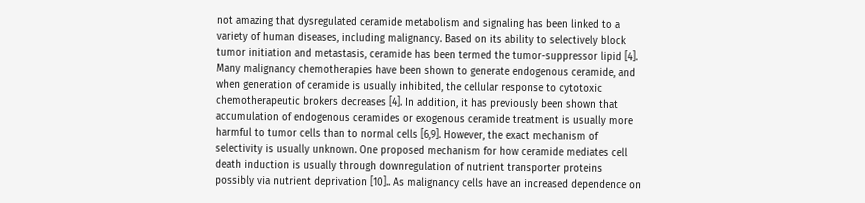not amazing that dysregulated ceramide metabolism and signaling has been linked to a variety of human diseases, including malignancy. Based on its ability to selectively block tumor initiation and metastasis, ceramide has been termed the tumor-suppressor lipid [4]. Many malignancy chemotherapies have been shown to generate endogenous ceramide, and when generation of ceramide is usually inhibited, the cellular response to cytotoxic chemotherapeutic brokers decreases [4]. In addition, it has previously been shown that accumulation of endogenous ceramides or exogenous ceramide treatment is usually more harmful to tumor cells than to normal cells [6,9]. However, the exact mechanism of selectivity is usually unknown. One proposed mechanism for how ceramide mediates cell death induction is usually through downregulation of nutrient transporter proteins possibly via nutrient deprivation [10].. As malignancy cells have an increased dependence on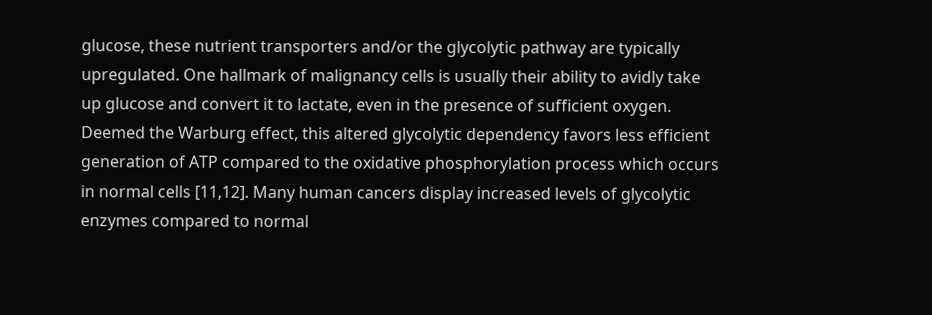glucose, these nutrient transporters and/or the glycolytic pathway are typically upregulated. One hallmark of malignancy cells is usually their ability to avidly take up glucose and convert it to lactate, even in the presence of sufficient oxygen. Deemed the Warburg effect, this altered glycolytic dependency favors less efficient generation of ATP compared to the oxidative phosphorylation process which occurs in normal cells [11,12]. Many human cancers display increased levels of glycolytic enzymes compared to normal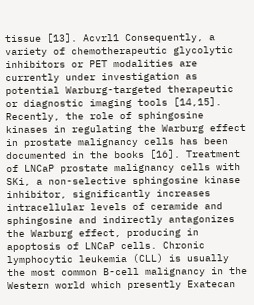tissue [13]. Acvrl1 Consequently, a variety of chemotherapeutic glycolytic inhibitors or PET modalities are currently under investigation as potential Warburg-targeted therapeutic or diagnostic imaging tools [14,15]. Recently, the role of sphingosine kinases in regulating the Warburg effect in prostate malignancy cells has been documented in the books [16]. Treatment of LNCaP prostate malignancy cells with SKi, a non-selective sphingosine kinase inhibitor, significantly increases intracellular levels of ceramide and sphingosine and indirectly antagonizes the Warburg effect, producing in apoptosis of LNCaP cells. Chronic lymphocytic leukemia (CLL) is usually the most common B-cell malignancy in the Western world which presently Exatecan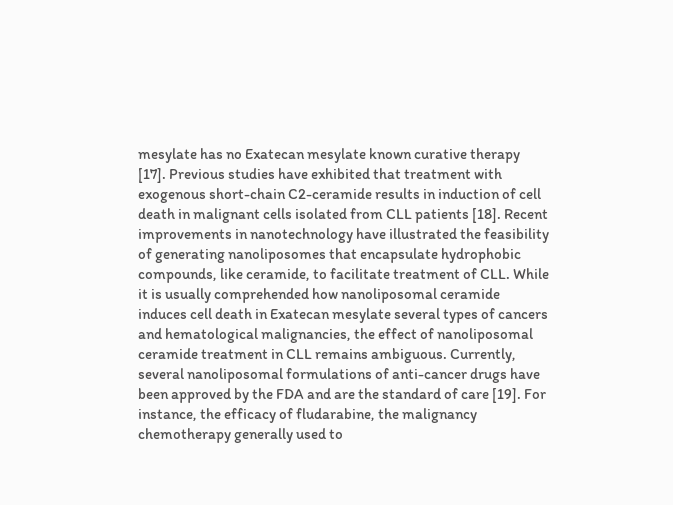mesylate has no Exatecan mesylate known curative therapy [17]. Previous studies have exhibited that treatment with exogenous short-chain C2-ceramide results in induction of cell death in malignant cells isolated from CLL patients [18]. Recent improvements in nanotechnology have illustrated the feasibility of generating nanoliposomes that encapsulate hydrophobic compounds, like ceramide, to facilitate treatment of CLL. While it is usually comprehended how nanoliposomal ceramide induces cell death in Exatecan mesylate several types of cancers and hematological malignancies, the effect of nanoliposomal ceramide treatment in CLL remains ambiguous. Currently, several nanoliposomal formulations of anti-cancer drugs have been approved by the FDA and are the standard of care [19]. For instance, the efficacy of fludarabine, the malignancy chemotherapy generally used to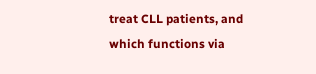treat CLL patients, and which functions via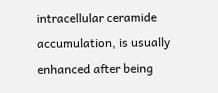intracellular ceramide accumulation, is usually enhanced after being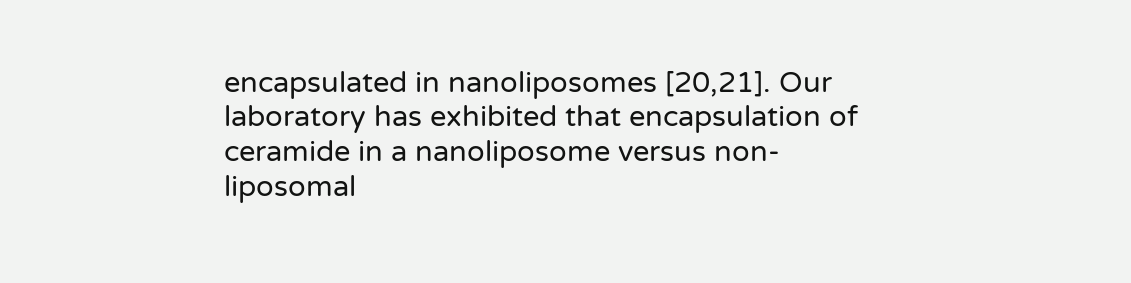encapsulated in nanoliposomes [20,21]. Our laboratory has exhibited that encapsulation of ceramide in a nanoliposome versus non-liposomal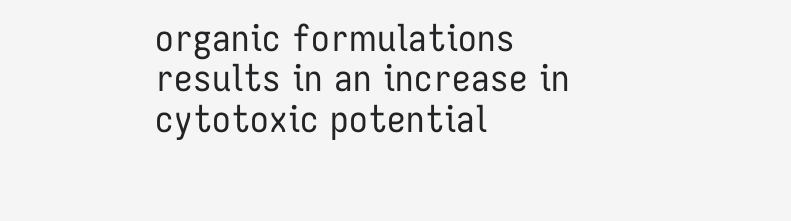organic formulations results in an increase in cytotoxic potential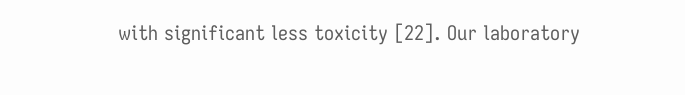with significant less toxicity [22]. Our laboratory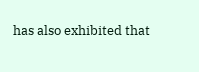has also exhibited that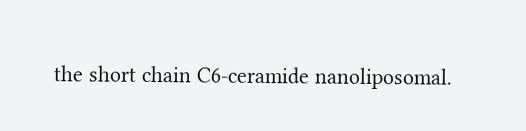the short chain C6-ceramide nanoliposomal.